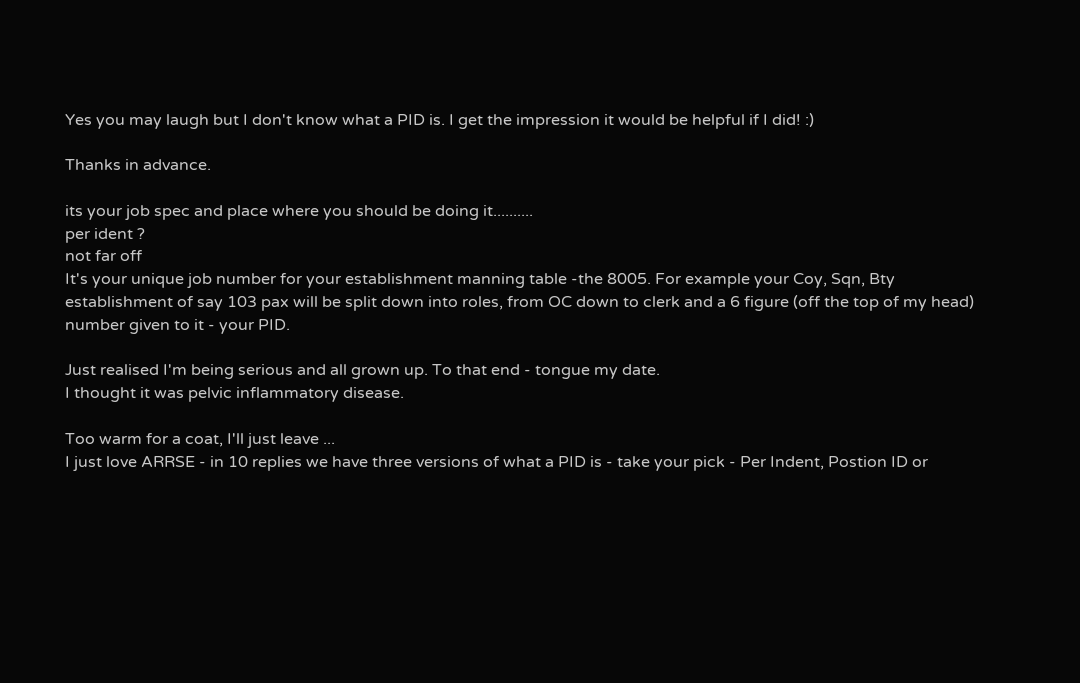Yes you may laugh but I don't know what a PID is. I get the impression it would be helpful if I did! :)

Thanks in advance.

its your job spec and place where you should be doing it..........
per ident ?
not far off
It's your unique job number for your establishment manning table -the 8005. For example your Coy, Sqn, Bty establishment of say 103 pax will be split down into roles, from OC down to clerk and a 6 figure (off the top of my head) number given to it - your PID.

Just realised I'm being serious and all grown up. To that end - tongue my date.
I thought it was pelvic inflammatory disease.

Too warm for a coat, I'll just leave ...
I just love ARRSE - in 10 replies we have three versions of what a PID is - take your pick - Per Indent, Postion ID or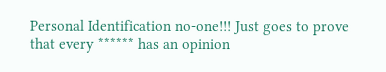Personal Identification no-one!!! Just goes to prove that every ****** has an opinion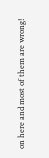on here and most of them are wrong!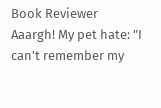Book Reviewer
Aaargh! My pet hate: "I can't remember my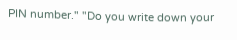PIN number." "Do you write down your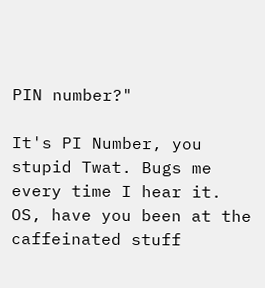PIN number?"

It's PI Number, you stupid Twat. Bugs me every time I hear it.
OS, have you been at the caffeinated stuff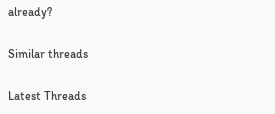already?

Similar threads

Latest Threads